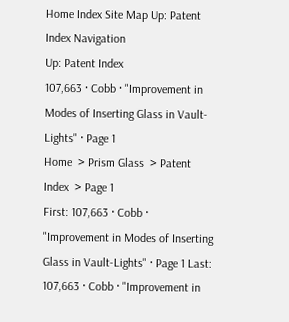Home Index Site Map Up: Patent Index Navigation
Up: Patent Index
107,663 · Cobb · "Improvement in Modes of Inserting Glass in Vault-Lights" · Page 1
Home  > Prism Glass  > Patent Index  > Page 1
First: 107,663 · Cobb · "Improvement in Modes of Inserting Glass in Vault-Lights" · Page 1 Last: 107,663 · Cobb · "Improvement in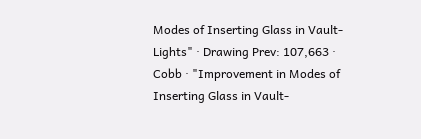Modes of Inserting Glass in Vault-Lights" · Drawing Prev: 107,663 · Cobb · "Improvement in Modes of Inserting Glass in Vault-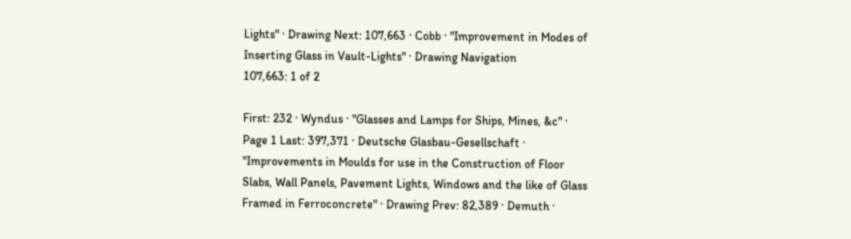Lights" · Drawing Next: 107,663 · Cobb · "Improvement in Modes of Inserting Glass in Vault-Lights" · Drawing Navigation
107,663: 1 of 2

First: 232 · Wyndus · "Glasses and Lamps for Ships, Mines, &c" · Page 1 Last: 397,371 · Deutsche Glasbau-Gesellschaft · "Improvements in Moulds for use in the Construction of Floor Slabs, Wall Panels, Pavement Lights, Windows and the like of Glass Framed in Ferroconcrete" · Drawing Prev: 82,389 · Demuth ·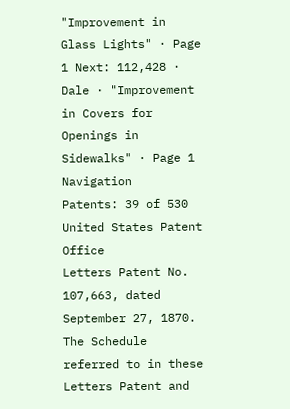"Improvement in Glass Lights" · Page 1 Next: 112,428 · Dale · "Improvement in Covers for Openings in Sidewalks" · Page 1 Navigation
Patents: 39 of 530
United States Patent Office
Letters Patent No. 107,663, dated September 27, 1870.
The Schedule referred to in these Letters Patent and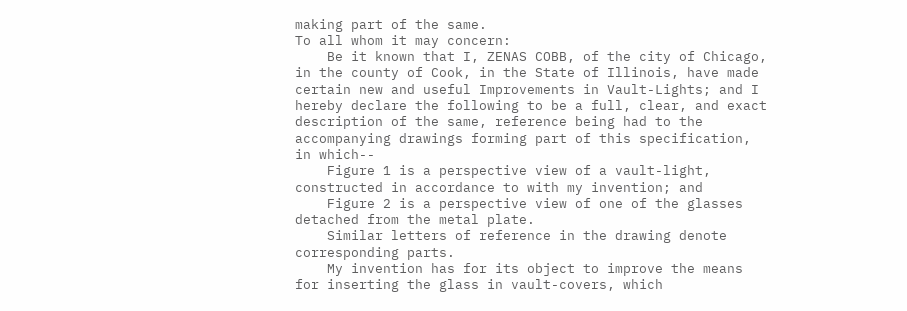making part of the same.
To all whom it may concern:
    Be it known that I, ZENAS COBB, of the city of Chicago, in the county of Cook, in the State of Illinois, have made certain new and useful Improvements in Vault-Lights; and I hereby declare the following to be a full, clear, and exact description of the same, reference being had to the accompanying drawings forming part of this specification, in which--
    Figure 1 is a perspective view of a vault-light, constructed in accordance to with my invention; and
    Figure 2 is a perspective view of one of the glasses detached from the metal plate.
    Similar letters of reference in the drawing denote corresponding parts.
    My invention has for its object to improve the means for inserting the glass in vault-covers, which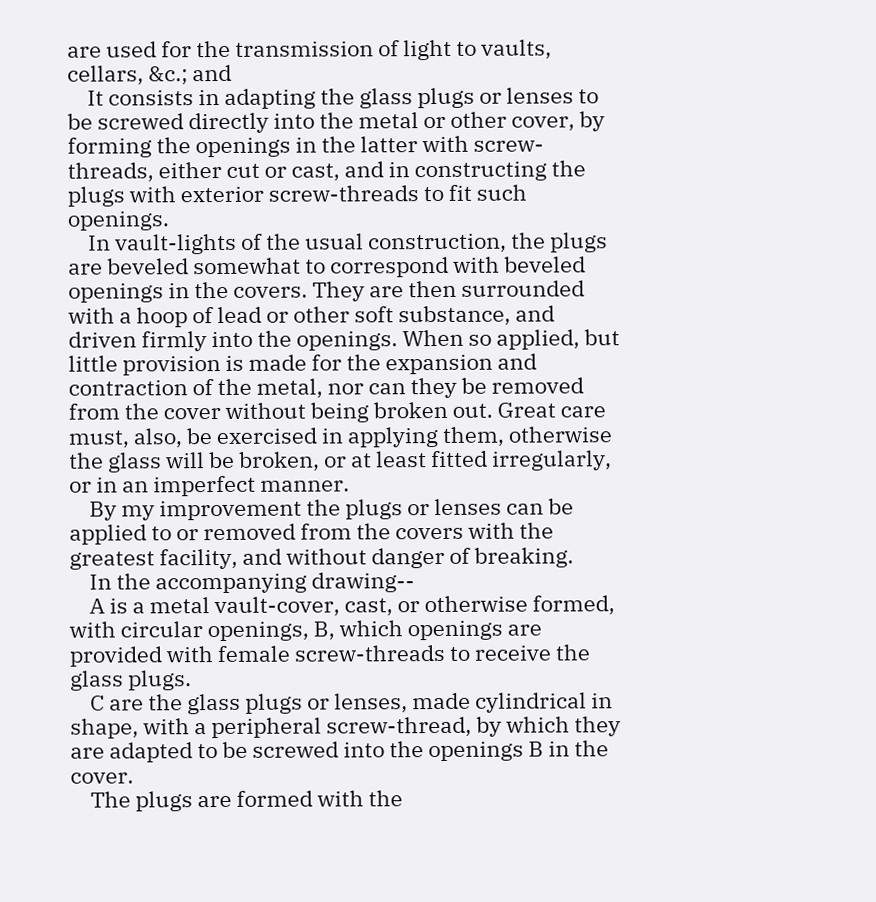are used for the transmission of light to vaults, cellars, &c.; and
    It consists in adapting the glass plugs or lenses to be screwed directly into the metal or other cover, by forming the openings in the latter with screw-threads, either cut or cast, and in constructing the plugs with exterior screw-threads to fit such openings.
    In vault-lights of the usual construction, the plugs are beveled somewhat to correspond with beveled openings in the covers. They are then surrounded with a hoop of lead or other soft substance, and driven firmly into the openings. When so applied, but little provision is made for the expansion and contraction of the metal, nor can they be removed from the cover without being broken out. Great care must, also, be exercised in applying them, otherwise the glass will be broken, or at least fitted irregularly, or in an imperfect manner.
    By my improvement the plugs or lenses can be applied to or removed from the covers with the greatest facility, and without danger of breaking.
    In the accompanying drawing--
    A is a metal vault-cover, cast, or otherwise formed, with circular openings, B, which openings are provided with female screw-threads to receive the glass plugs.
    C are the glass plugs or lenses, made cylindrical in shape, with a peripheral screw-thread, by which they are adapted to be screwed into the openings B in the cover.
    The plugs are formed with the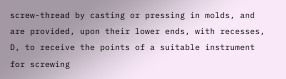screw-thread by casting or pressing in molds, and are provided, upon their lower ends, with recesses, D, to receive the points of a suitable instrument for screwing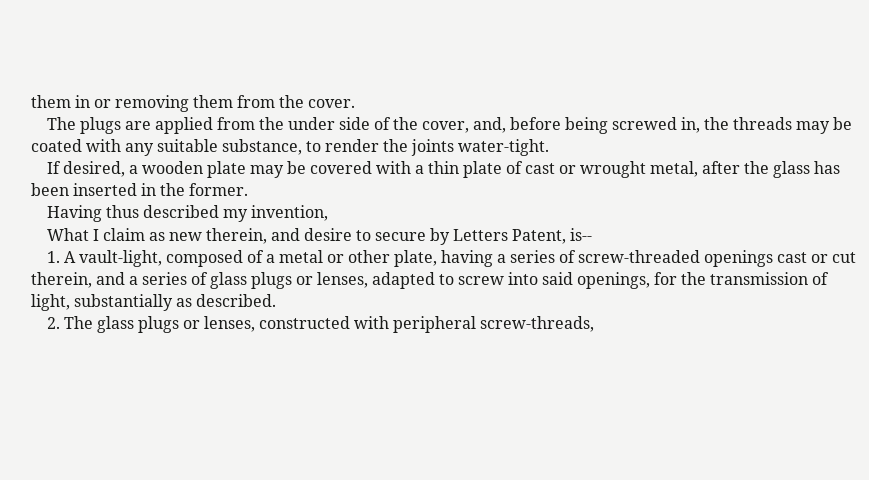them in or removing them from the cover.
    The plugs are applied from the under side of the cover, and, before being screwed in, the threads may be coated with any suitable substance, to render the joints water-tight.
    If desired, a wooden plate may be covered with a thin plate of cast or wrought metal, after the glass has been inserted in the former.
    Having thus described my invention,
    What I claim as new therein, and desire to secure by Letters Patent, is--
    1. A vault-light, composed of a metal or other plate, having a series of screw-threaded openings cast or cut therein, and a series of glass plugs or lenses, adapted to screw into said openings, for the transmission of light, substantially as described.
    2. The glass plugs or lenses, constructed with peripheral screw-threads,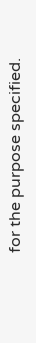for the purpose specified.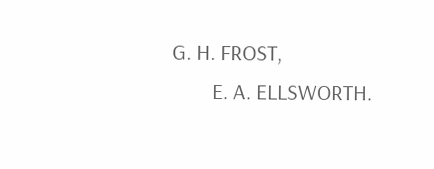G. H. FROST,
        E. A. ELLSWORTH.